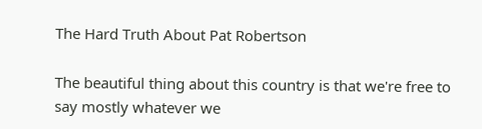The Hard Truth About Pat Robertson

The beautiful thing about this country is that we're free to say mostly whatever we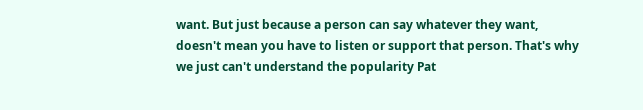want. But just because a person can say whatever they want, doesn't mean you have to listen or support that person. That's why we just can't understand the popularity Pat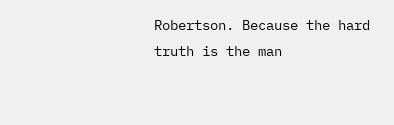Robertson. Because the hard truth is the man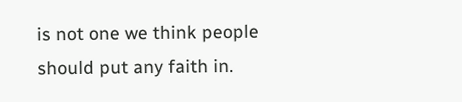is not one we think people should put any faith in.